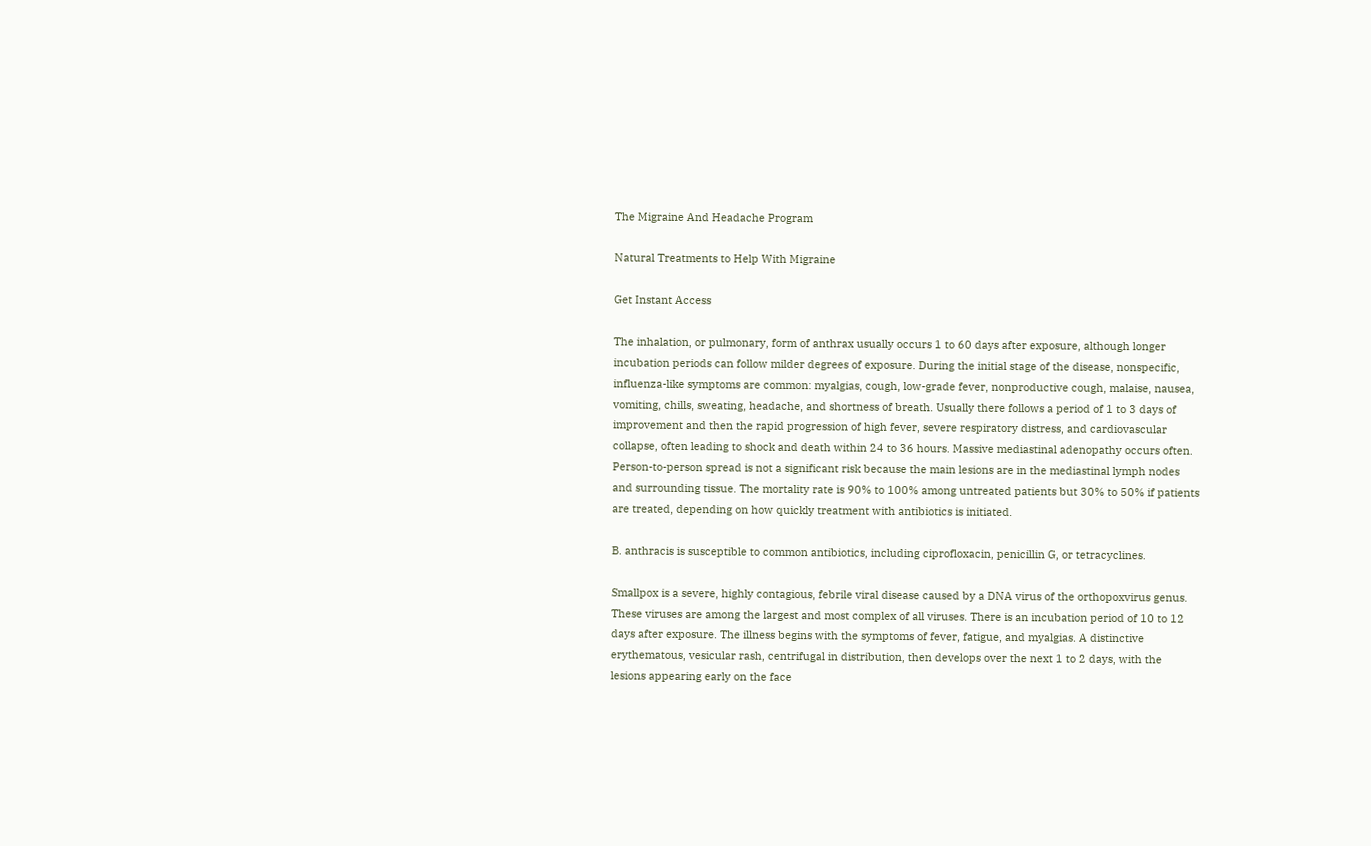The Migraine And Headache Program

Natural Treatments to Help With Migraine

Get Instant Access

The inhalation, or pulmonary, form of anthrax usually occurs 1 to 60 days after exposure, although longer incubation periods can follow milder degrees of exposure. During the initial stage of the disease, nonspecific, influenza-like symptoms are common: myalgias, cough, low-grade fever, nonproductive cough, malaise, nausea, vomiting, chills, sweating, headache, and shortness of breath. Usually there follows a period of 1 to 3 days of improvement and then the rapid progression of high fever, severe respiratory distress, and cardiovascular collapse, often leading to shock and death within 24 to 36 hours. Massive mediastinal adenopathy occurs often. Person-to-person spread is not a significant risk because the main lesions are in the mediastinal lymph nodes and surrounding tissue. The mortality rate is 90% to 100% among untreated patients but 30% to 50% if patients are treated, depending on how quickly treatment with antibiotics is initiated.

B. anthracis is susceptible to common antibiotics, including ciprofloxacin, penicillin G, or tetracyclines.

Smallpox is a severe, highly contagious, febrile viral disease caused by a DNA virus of the orthopoxvirus genus. These viruses are among the largest and most complex of all viruses. There is an incubation period of 10 to 12 days after exposure. The illness begins with the symptoms of fever, fatigue, and myalgias. A distinctive erythematous, vesicular rash, centrifugal in distribution, then develops over the next 1 to 2 days, with the lesions appearing early on the face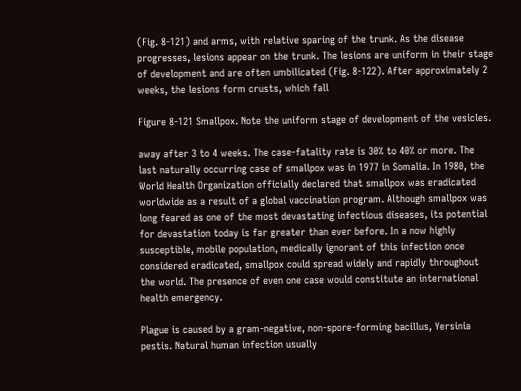(Fig. 8-121) and arms, with relative sparing of the trunk. As the disease progresses, lesions appear on the trunk. The lesions are uniform in their stage of development and are often umbilicated (Fig. 8-122). After approximately 2 weeks, the lesions form crusts, which fall

Figure 8-121 Smallpox. Note the uniform stage of development of the vesicles.

away after 3 to 4 weeks. The case-fatality rate is 30% to 40% or more. The last naturally occurring case of smallpox was in 1977 in Somalia. In 1980, the World Health Organization officially declared that smallpox was eradicated worldwide as a result of a global vaccination program. Although smallpox was long feared as one of the most devastating infectious diseases, its potential for devastation today is far greater than ever before. In a now highly susceptible, mobile population, medically ignorant of this infection once considered eradicated, smallpox could spread widely and rapidly throughout the world. The presence of even one case would constitute an international health emergency.

Plague is caused by a gram-negative, non-spore-forming bacillus, Yersinia pestis. Natural human infection usually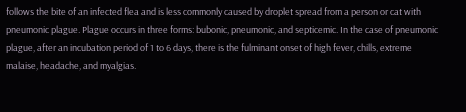follows the bite of an infected flea and is less commonly caused by droplet spread from a person or cat with pneumonic plague. Plague occurs in three forms: bubonic, pneumonic, and septicemic. In the case of pneumonic plague, after an incubation period of 1 to 6 days, there is the fulminant onset of high fever, chills, extreme malaise, headache, and myalgias.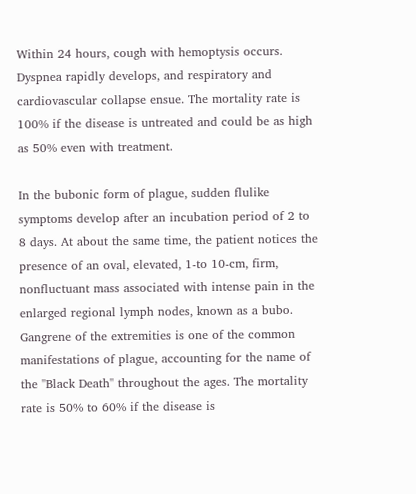Within 24 hours, cough with hemoptysis occurs. Dyspnea rapidly develops, and respiratory and cardiovascular collapse ensue. The mortality rate is 100% if the disease is untreated and could be as high as 50% even with treatment.

In the bubonic form of plague, sudden flulike symptoms develop after an incubation period of 2 to 8 days. At about the same time, the patient notices the presence of an oval, elevated, 1-to 10-cm, firm, nonfluctuant mass associated with intense pain in the enlarged regional lymph nodes, known as a bubo. Gangrene of the extremities is one of the common manifestations of plague, accounting for the name of the ''Black Death'' throughout the ages. The mortality rate is 50% to 60% if the disease is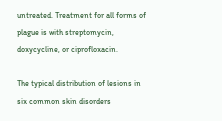untreated. Treatment for all forms of plague is with streptomycin, doxycycline, or ciprofloxacin.

The typical distribution of lesions in six common skin disorders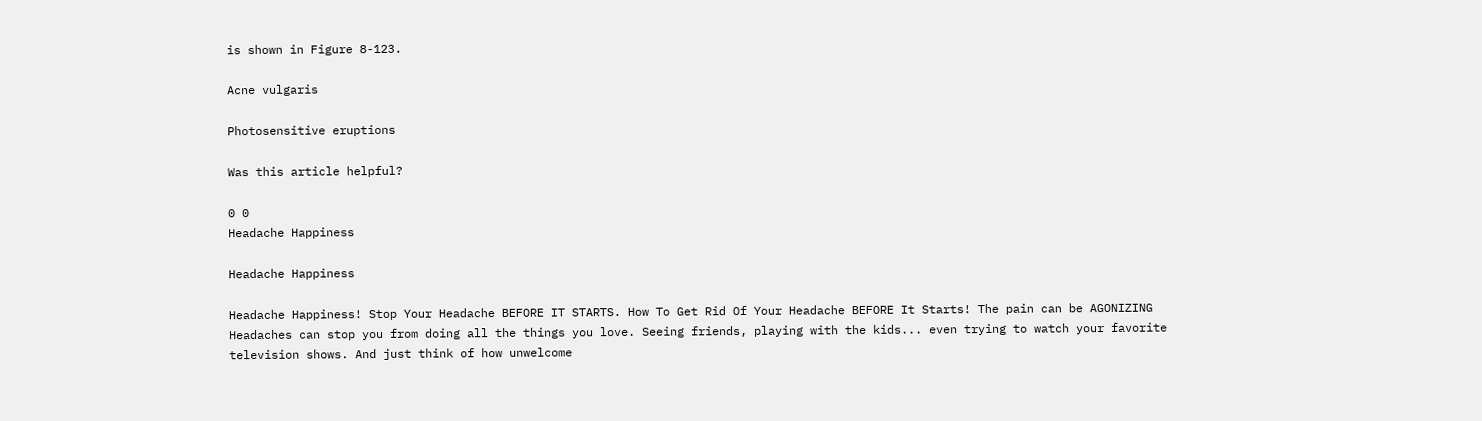is shown in Figure 8-123.

Acne vulgaris

Photosensitive eruptions

Was this article helpful?

0 0
Headache Happiness

Headache Happiness

Headache Happiness! Stop Your Headache BEFORE IT STARTS. How To Get Rid Of Your Headache BEFORE It Starts! The pain can be AGONIZING Headaches can stop you from doing all the things you love. Seeing friends, playing with the kids... even trying to watch your favorite television shows. And just think of how unwelcome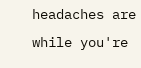headaches are while you're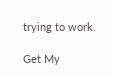trying to work.

Get My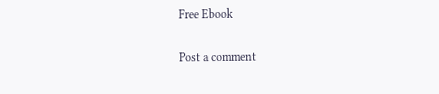Free Ebook

Post a comment